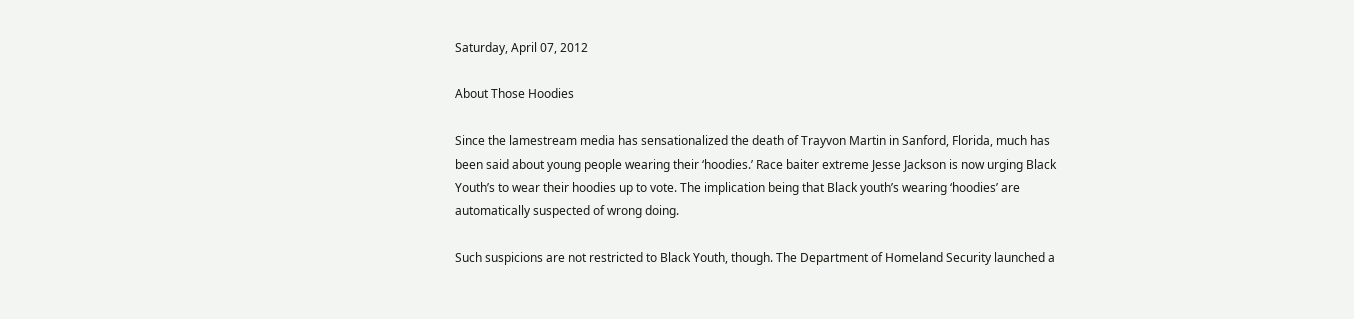Saturday, April 07, 2012

About Those Hoodies

Since the lamestream media has sensationalized the death of Trayvon Martin in Sanford, Florida, much has been said about young people wearing their ‘hoodies.’ Race baiter extreme Jesse Jackson is now urging Black Youth’s to wear their hoodies up to vote. The implication being that Black youth’s wearing ‘hoodies’ are automatically suspected of wrong doing.

Such suspicions are not restricted to Black Youth, though. The Department of Homeland Security launched a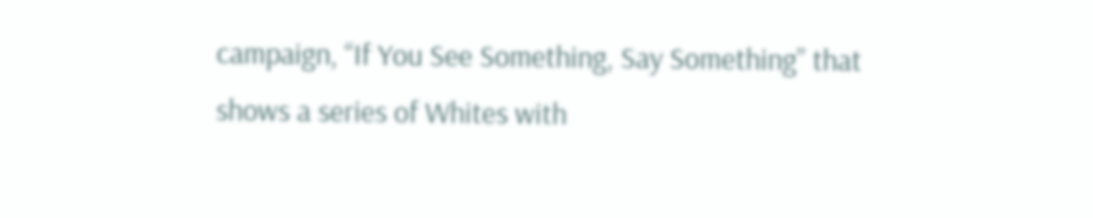campaign, “If You See Something, Say Something” that shows a series of Whites with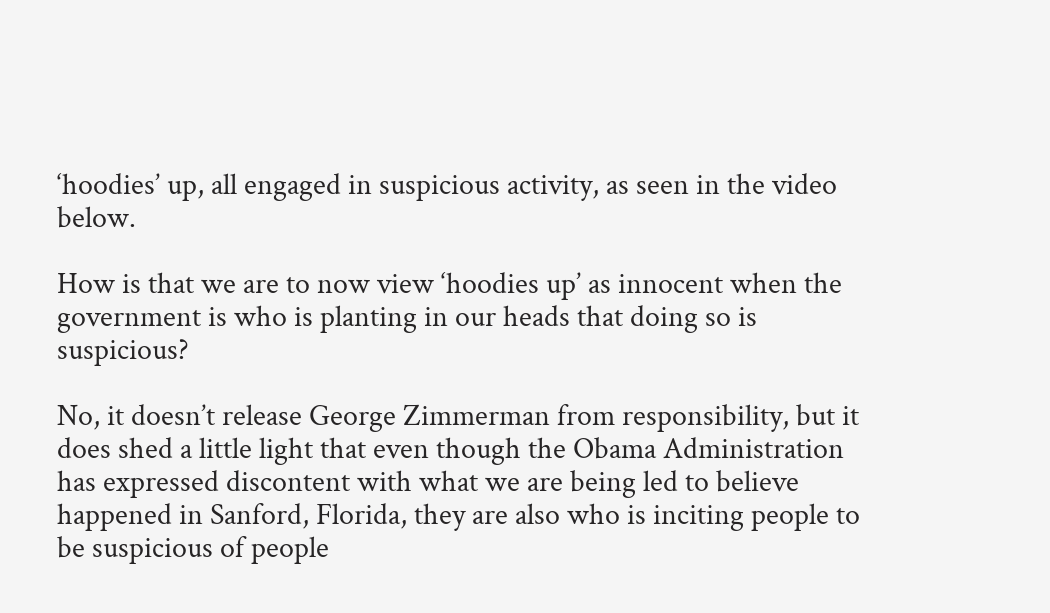‘hoodies’ up, all engaged in suspicious activity, as seen in the video below.

How is that we are to now view ‘hoodies up’ as innocent when the government is who is planting in our heads that doing so is suspicious?

No, it doesn’t release George Zimmerman from responsibility, but it does shed a little light that even though the Obama Administration has expressed discontent with what we are being led to believe happened in Sanford, Florida, they are also who is inciting people to be suspicious of people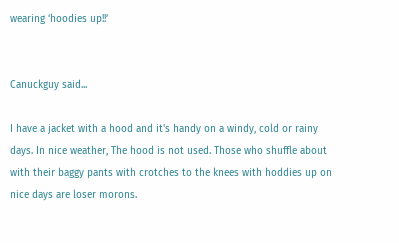wearing ‘hoodies up!!’


Canuckguy said...

I have a jacket with a hood and it's handy on a windy, cold or rainy days. In nice weather, The hood is not used. Those who shuffle about with their baggy pants with crotches to the knees with hoddies up on nice days are loser morons.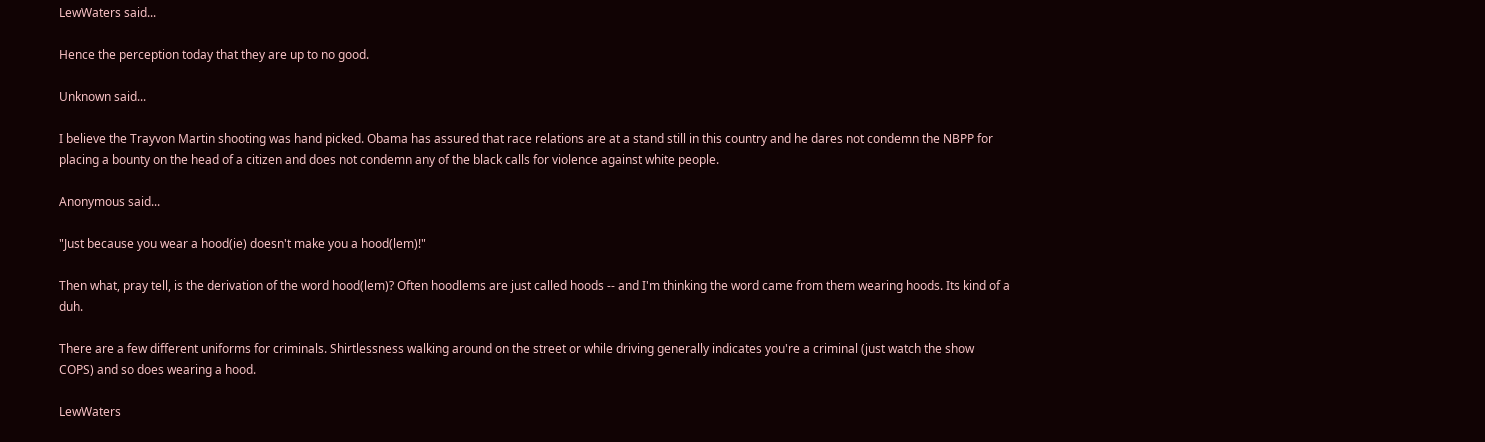LewWaters said...

Hence the perception today that they are up to no good.

Unknown said...

I believe the Trayvon Martin shooting was hand picked. Obama has assured that race relations are at a stand still in this country and he dares not condemn the NBPP for placing a bounty on the head of a citizen and does not condemn any of the black calls for violence against white people.

Anonymous said...

"Just because you wear a hood(ie) doesn't make you a hood(lem)!"

Then what, pray tell, is the derivation of the word hood(lem)? Often hoodlems are just called hoods -- and I'm thinking the word came from them wearing hoods. Its kind of a duh.

There are a few different uniforms for criminals. Shirtlessness walking around on the street or while driving generally indicates you're a criminal (just watch the show COPS) and so does wearing a hood.

LewWaters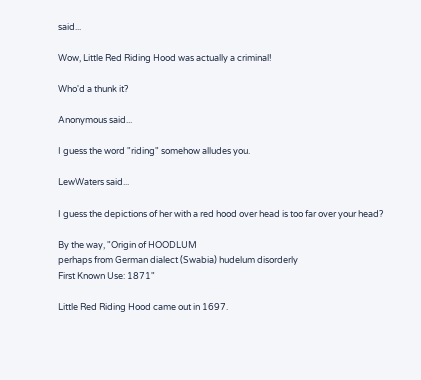said...

Wow, Little Red Riding Hood was actually a criminal!

Who'd a thunk it?

Anonymous said...

I guess the word "riding" somehow alludes you.

LewWaters said...

I guess the depictions of her with a red hood over head is too far over your head?

By the way, "Origin of HOODLUM
perhaps from German dialect (Swabia) hudelum disorderly
First Known Use: 1871"

Little Red Riding Hood came out in 1697.